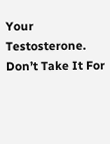Your Testosterone. Don’t Take It For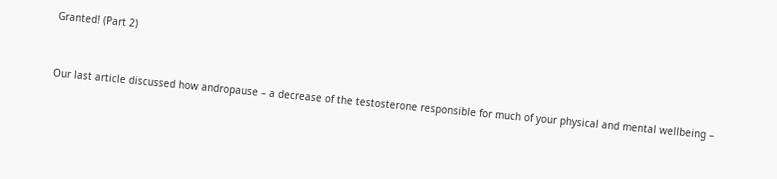Granted! (Part 2)


Our last article discussed how andropause – a decrease of the testosterone responsible for much of your physical and mental wellbeing –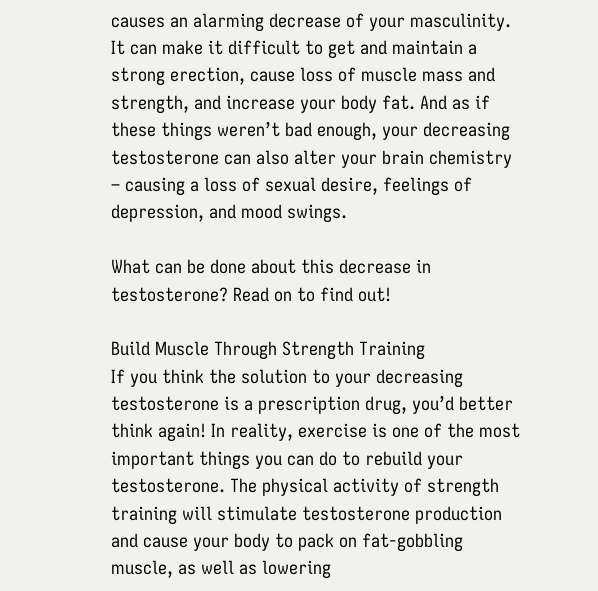causes an alarming decrease of your masculinity. It can make it difficult to get and maintain a strong erection, cause loss of muscle mass and strength, and increase your body fat. And as if these things weren’t bad enough, your decreasing testosterone can also alter your brain chemistry – causing a loss of sexual desire, feelings of depression, and mood swings.

What can be done about this decrease in testosterone? Read on to find out!

Build Muscle Through Strength Training
If you think the solution to your decreasing testosterone is a prescription drug, you’d better think again! In reality, exercise is one of the most important things you can do to rebuild your testosterone. The physical activity of strength training will stimulate testosterone production and cause your body to pack on fat-gobbling muscle, as well as lowering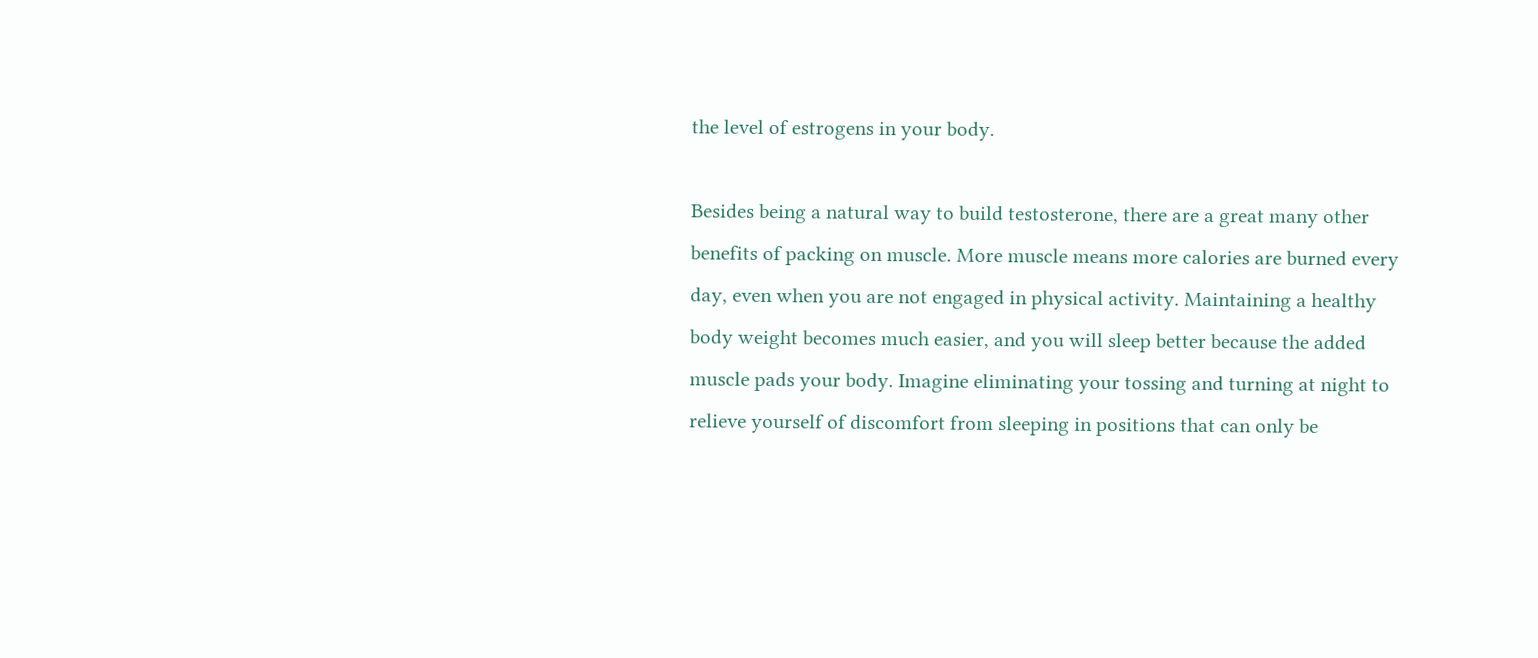the level of estrogens in your body.

Besides being a natural way to build testosterone, there are a great many other benefits of packing on muscle. More muscle means more calories are burned every day, even when you are not engaged in physical activity. Maintaining a healthy body weight becomes much easier, and you will sleep better because the added muscle pads your body. Imagine eliminating your tossing and turning at night to relieve yourself of discomfort from sleeping in positions that can only be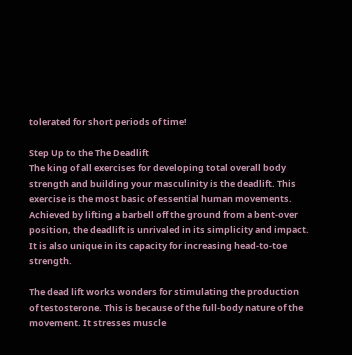tolerated for short periods of time!

Step Up to the The Deadlift
The king of all exercises for developing total overall body strength and building your masculinity is the deadlift. This exercise is the most basic of essential human movements. Achieved by lifting a barbell off the ground from a bent-over position, the deadlift is unrivaled in its simplicity and impact. It is also unique in its capacity for increasing head-to-toe strength.

The dead lift works wonders for stimulating the production of testosterone. This is because of the full-body nature of the movement. It stresses muscle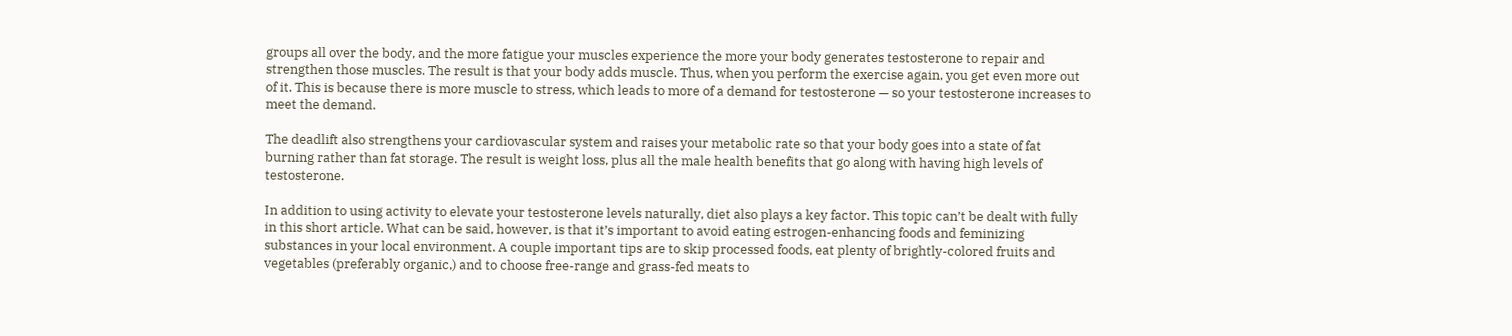groups all over the body, and the more fatigue your muscles experience the more your body generates testosterone to repair and strengthen those muscles. The result is that your body adds muscle. Thus, when you perform the exercise again, you get even more out of it. This is because there is more muscle to stress, which leads to more of a demand for testosterone — so your testosterone increases to meet the demand.

The deadlift also strengthens your cardiovascular system and raises your metabolic rate so that your body goes into a state of fat burning rather than fat storage. The result is weight loss, plus all the male health benefits that go along with having high levels of testosterone.

In addition to using activity to elevate your testosterone levels naturally, diet also plays a key factor. This topic can’t be dealt with fully in this short article. What can be said, however, is that it’s important to avoid eating estrogen-enhancing foods and feminizing substances in your local environment. A couple important tips are to skip processed foods, eat plenty of brightly-colored fruits and vegetables (preferably organic,) and to choose free-range and grass-fed meats to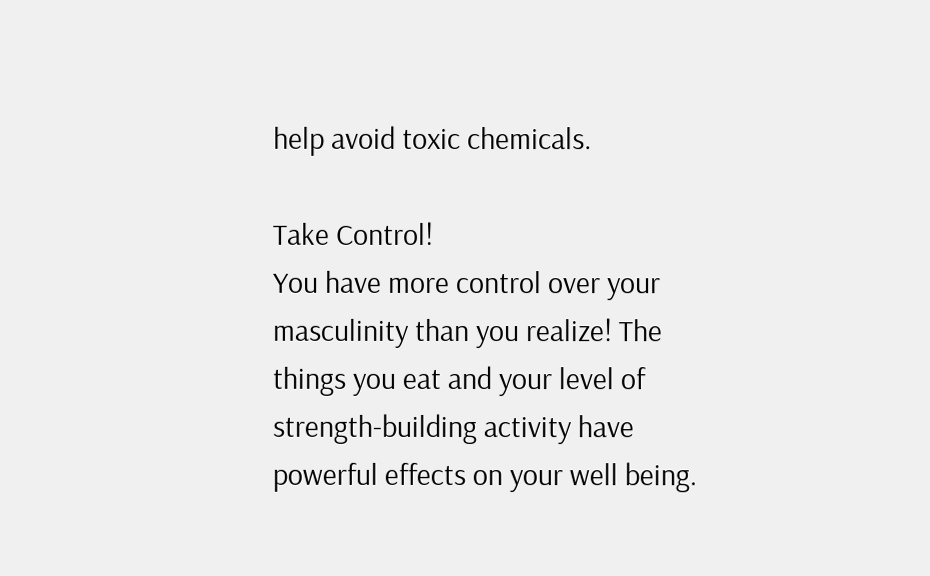help avoid toxic chemicals.

Take Control!
You have more control over your masculinity than you realize! The things you eat and your level of strength-building activity have powerful effects on your well being.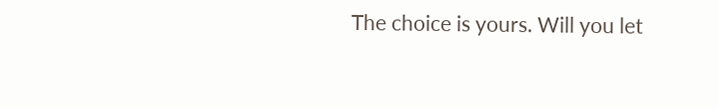The choice is yours. Will you let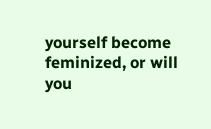yourself become feminized, or will you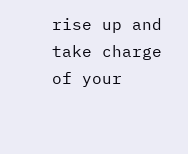rise up and take charge of your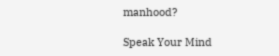manhood?

Speak Your Mind